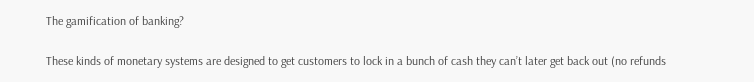The gamification of banking?

These kinds of monetary systems are designed to get customers to lock in a bunch of cash they can’t later get back out (no refunds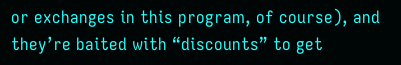or exchanges in this program, of course), and they’re baited with “discounts” to get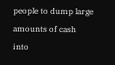people to dump large amounts of cash into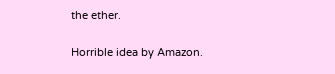the ether.

Horrible idea by Amazon.